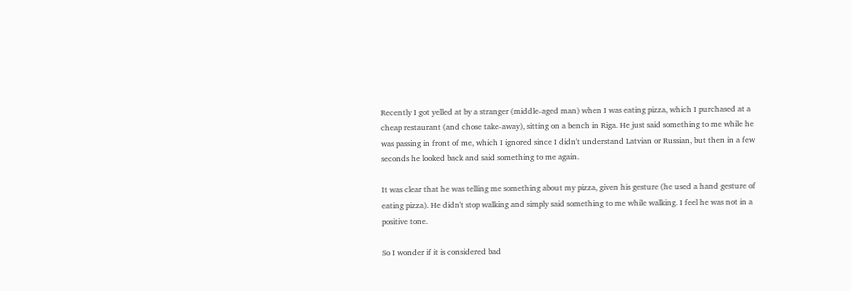Recently I got yelled at by a stranger (middle-aged man) when I was eating pizza, which I purchased at a cheap restaurant (and chose take-away), sitting on a bench in Riga. He just said something to me while he was passing in front of me, which I ignored since I didn't understand Latvian or Russian, but then in a few seconds he looked back and said something to me again.

It was clear that he was telling me something about my pizza, given his gesture (he used a hand gesture of eating pizza). He didn't stop walking and simply said something to me while walking. I feel he was not in a positive tone.

So I wonder if it is considered bad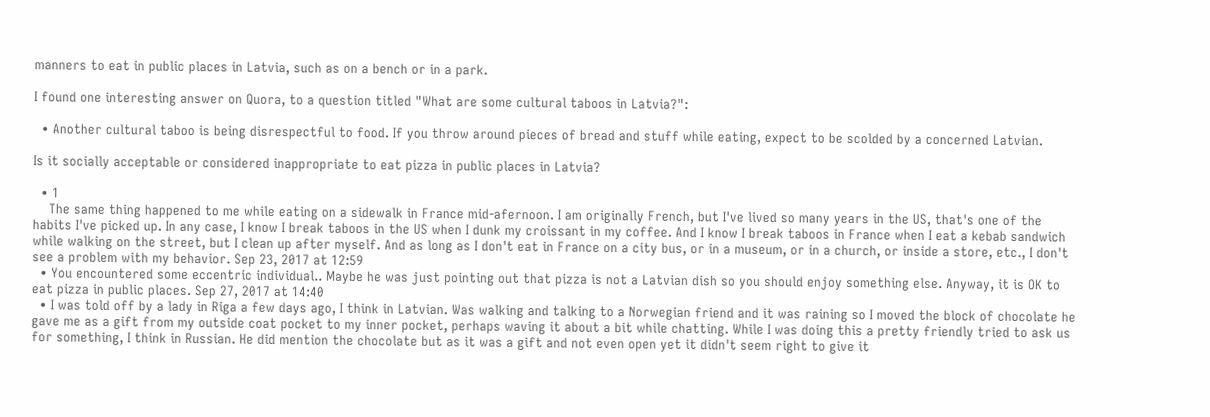manners to eat in public places in Latvia, such as on a bench or in a park.

I found one interesting answer on Quora, to a question titled "What are some cultural taboos in Latvia?":

  • Another cultural taboo is being disrespectful to food. If you throw around pieces of bread and stuff while eating, expect to be scolded by a concerned Latvian.

Is it socially acceptable or considered inappropriate to eat pizza in public places in Latvia?

  • 1
    The same thing happened to me while eating on a sidewalk in France mid-afernoon. I am originally French, but I've lived so many years in the US, that's one of the habits I've picked up. In any case, I know I break taboos in the US when I dunk my croissant in my coffee. And I know I break taboos in France when I eat a kebab sandwich while walking on the street, but I clean up after myself. And as long as I don't eat in France on a city bus, or in a museum, or in a church, or inside a store, etc., I don't see a problem with my behavior. Sep 23, 2017 at 12:59
  • You encountered some eccentric individual.. Maybe he was just pointing out that pizza is not a Latvian dish so you should enjoy something else. Anyway, it is OK to eat pizza in public places. Sep 27, 2017 at 14:40
  • I was told off by a lady in Riga a few days ago, I think in Latvian. Was walking and talking to a Norwegian friend and it was raining so I moved the block of chocolate he gave me as a gift from my outside coat pocket to my inner pocket, perhaps waving it about a bit while chatting. While I was doing this a pretty friendly tried to ask us for something, I think in Russian. He did mention the chocolate but as it was a gift and not even open yet it didn't seem right to give it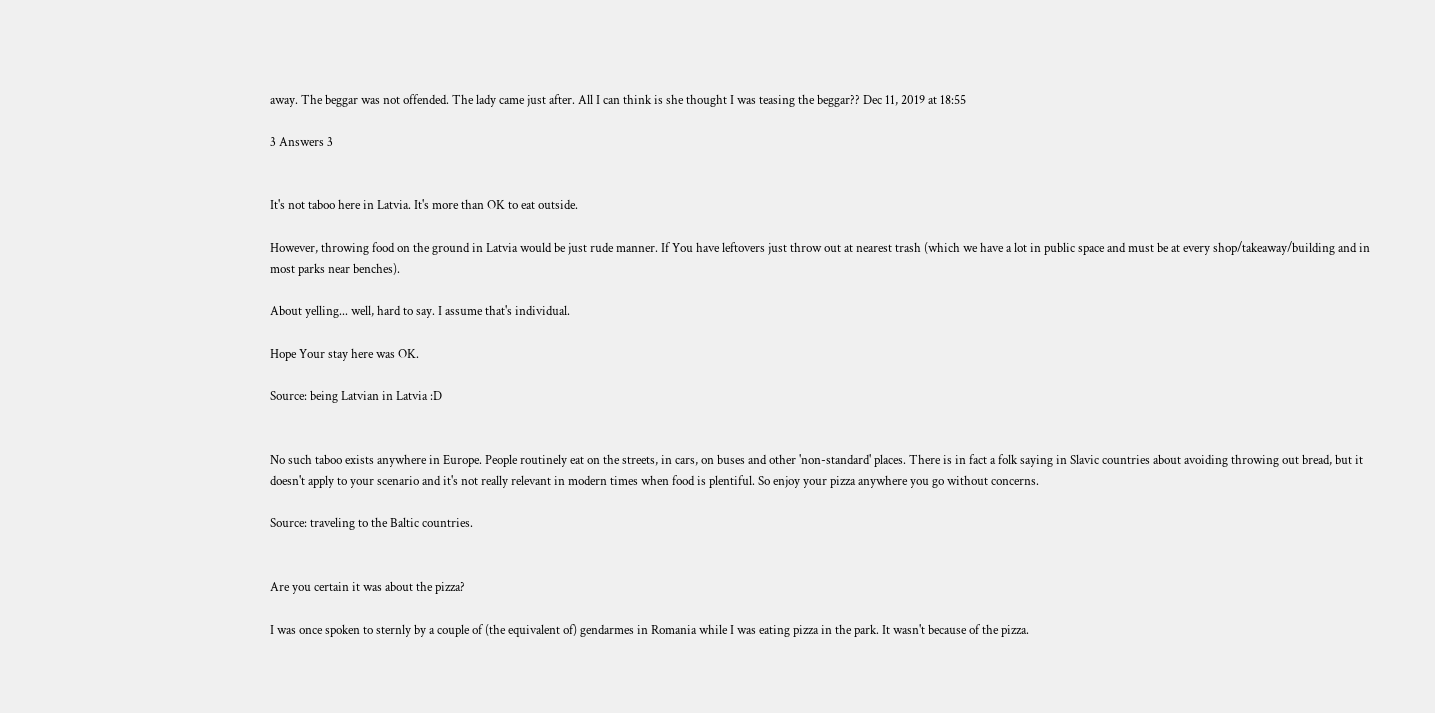away. The beggar was not offended. The lady came just after. All I can think is she thought I was teasing the beggar?? Dec 11, 2019 at 18:55

3 Answers 3


It's not taboo here in Latvia. It's more than OK to eat outside.

However, throwing food on the ground in Latvia would be just rude manner. If You have leftovers just throw out at nearest trash (which we have a lot in public space and must be at every shop/takeaway/building and in most parks near benches).

About yelling... well, hard to say. I assume that's individual.

Hope Your stay here was OK.

Source: being Latvian in Latvia :D


No such taboo exists anywhere in Europe. People routinely eat on the streets, in cars, on buses and other 'non-standard' places. There is in fact a folk saying in Slavic countries about avoiding throwing out bread, but it doesn't apply to your scenario and it's not really relevant in modern times when food is plentiful. So enjoy your pizza anywhere you go without concerns.

Source: traveling to the Baltic countries.


Are you certain it was about the pizza?

I was once spoken to sternly by a couple of (the equivalent of) gendarmes in Romania while I was eating pizza in the park. It wasn't because of the pizza.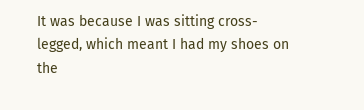It was because I was sitting cross-legged, which meant I had my shoes on the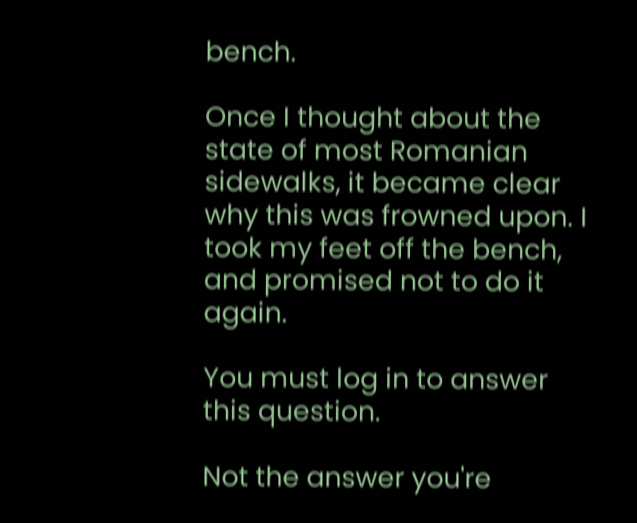bench.

Once I thought about the state of most Romanian sidewalks, it became clear why this was frowned upon. I took my feet off the bench, and promised not to do it again.

You must log in to answer this question.

Not the answer you're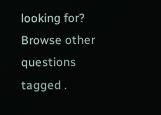looking for? Browse other questions tagged .